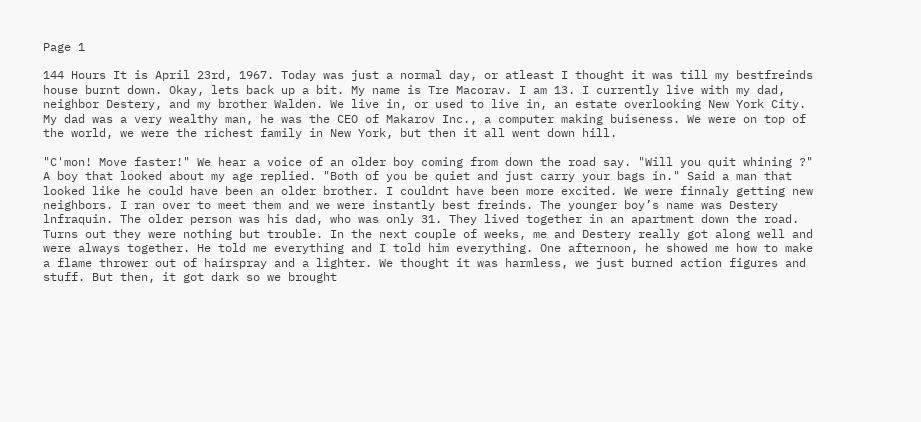Page 1

144 Hours It is April 23rd, 1967. Today was just a normal day, or atleast I thought it was till my bestfreinds house burnt down. Okay, lets back up a bit. My name is Tre Macorav. I am 13. I currently live with my dad, neighbor Destery, and my brother Walden. We live in, or used to live in, an estate overlooking New York City. My dad was a very wealthy man, he was the CEO of Makarov Inc., a computer making buiseness. We were on top of the world, we were the richest family in New York, but then it all went down hill.

"C'mon! Move faster!" We hear a voice of an older boy coming from down the road say. "Will you quit whining ?" A boy that looked about my age replied. "Both of you be quiet and just carry your bags in." Said a man that looked like he could have been an older brother. I couldnt have been more excited. We were finnaly getting new neighbors. I ran over to meet them and we were instantly best freinds. The younger boy’s name was Destery lnfraquin. The older person was his dad, who was only 31. They lived together in an apartment down the road. Turns out they were nothing but trouble. In the next couple of weeks, me and Destery really got along well and were always together. He told me everything and I told him everything. One afternoon, he showed me how to make a flame thrower out of hairspray and a lighter. We thought it was harmless, we just burned action figures and stuff. But then, it got dark so we brought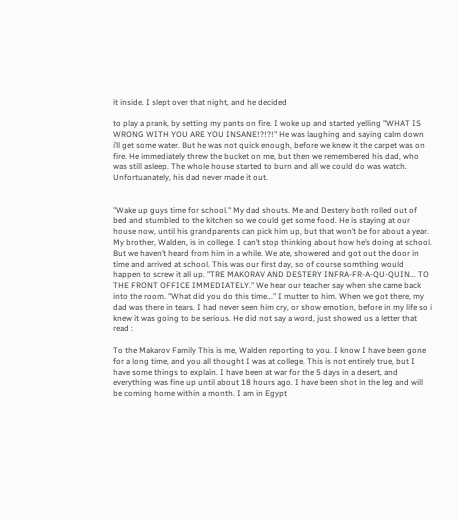it inside. I slept over that night, and he decided

to play a prank, by setting my pants on fire. I woke up and started yelling "WHAT IS WRONG WITH YOU ARE YOU INSANE!?!?!" He was laughing and saying calm down i’ll get some water. But he was not quick enough, before we knew it the carpet was on fire. He immediately threw the bucket on me, but then we remembered his dad, who was still asleep. The whole house started to burn and all we could do was watch. Unfortuanately, his dad never made it out.


"Wake up guys time for school." My dad shouts. Me and Destery both rolled out of bed and stumbled to the kitchen so we could get some food. He is staying at our house now, until his grandparents can pick him up, but that won’t be for about a year. My brother, Walden, is in college. I can’t stop thinking about how he’s doing at school. But we haven’t heard from him in a while. We ate, showered and got out the door in time and arrived at school. This was our first day, so of course somthing would happen to screw it all up. "TRE MAKORAV AND DESTERY INFRA-FR-A-QU-QUIN... TO THE FRONT OFFICE IMMEDIATELY." We hear our teacher say when she came back into the room. "What did you do this time..." I mutter to him. When we got there, my dad was there in tears. I had never seen him cry, or show emotion, before in my life so i knew it was going to be serious. He did not say a word, just showed us a letter that read :

To the Makarov Family This is me, Walden reporting to you. I know I have been gone for a long time, and you all thought I was at college. This is not entirely true, but I have some things to explain. I have been at war for the 5 days in a desert, and everything was fine up until about 18 hours ago. I have been shot in the leg and will be coming home within a month. I am in Egypt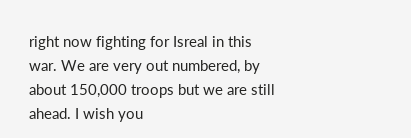right now fighting for Isreal in this war. We are very out numbered, by about 150,000 troops but we are still ahead. I wish you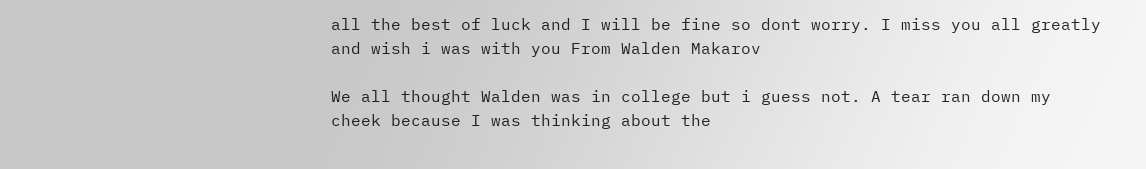all the best of luck and I will be fine so dont worry. I miss you all greatly and wish i was with you From Walden Makarov

We all thought Walden was in college but i guess not. A tear ran down my cheek because I was thinking about the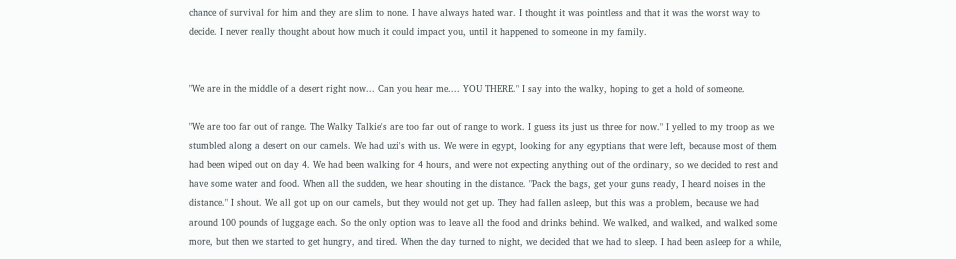chance of survival for him and they are slim to none. I have always hated war. I thought it was pointless and that it was the worst way to decide. I never really thought about how much it could impact you, until it happened to someone in my family.


"We are in the middle of a desert right now... Can you hear me.... YOU THERE." I say into the walky, hoping to get a hold of someone.

"We are too far out of range. The Walky Talkie's are too far out of range to work. I guess its just us three for now." I yelled to my troop as we stumbled along a desert on our camels. We had uzi's with us. We were in egypt, looking for any egyptians that were left, because most of them had been wiped out on day 4. We had been walking for 4 hours, and were not expecting anything out of the ordinary, so we decided to rest and have some water and food. When all the sudden, we hear shouting in the distance. "Pack the bags, get your guns ready, I heard noises in the distance." I shout. We all got up on our camels, but they would not get up. They had fallen asleep, but this was a problem, because we had around 100 pounds of luggage each. So the only option was to leave all the food and drinks behind. We walked, and walked, and walked some more, but then we started to get hungry, and tired. When the day turned to night, we decided that we had to sleep. I had been asleep for a while,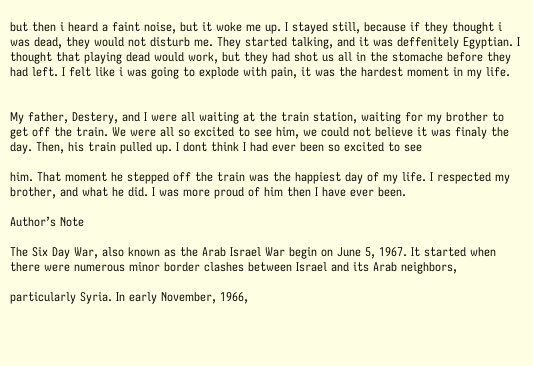but then i heard a faint noise, but it woke me up. I stayed still, because if they thought i was dead, they would not disturb me. They started talking, and it was deffenitely Egyptian. I thought that playing dead would work, but they had shot us all in the stomache before they had left. I felt like i was going to explode with pain, it was the hardest moment in my life.


My father, Destery, and I were all waiting at the train station, waiting for my brother to get off the train. We were all so excited to see him, we could not believe it was finaly the day. Then, his train pulled up. I dont think I had ever been so excited to see

him. That moment he stepped off the train was the happiest day of my life. I respected my brother, and what he did. I was more proud of him then I have ever been.

Author’s Note

The Six Day War, also known as the Arab Israel War begin on June 5, 1967. It started when there were numerous minor border clashes between Israel and its Arab neighbors,

particularly Syria. In early November, 1966,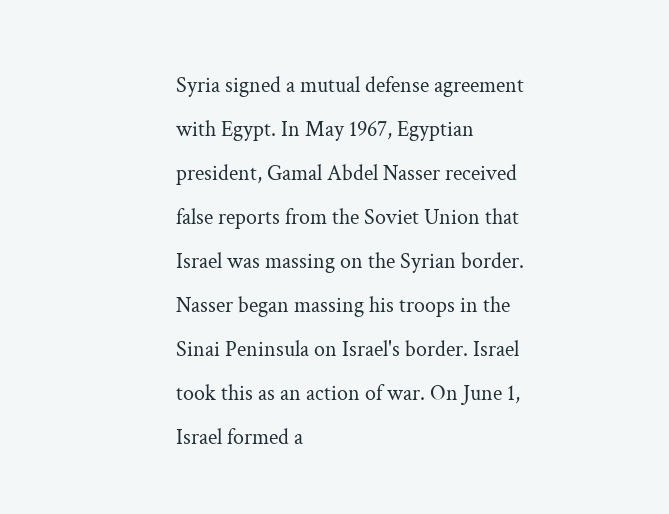Syria signed a mutual defense agreement with Egypt. In May 1967, Egyptian president, Gamal Abdel Nasser received false reports from the Soviet Union that Israel was massing on the Syrian border. Nasser began massing his troops in the Sinai Peninsula on Israel's border. Israel took this as an action of war. On June 1, Israel formed a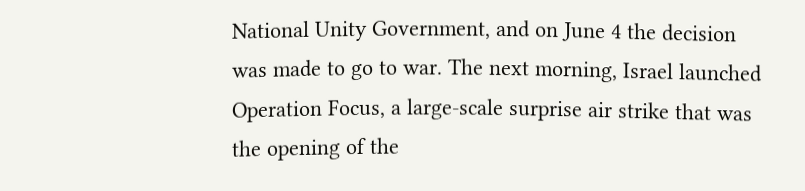National Unity Government, and on June 4 the decision was made to go to war. The next morning, Israel launched Operation Focus, a large-scale surprise air strike that was the opening of the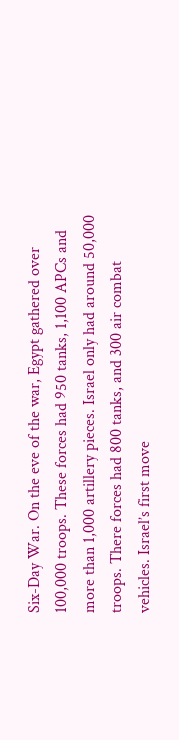Six-Day War. On the eve of the war, Egypt gathered over 100,000 troops. These forces had 950 tanks, 1,100 APCs and more than 1,000 artillery pieces. Israel only had around 50,000 troops. There forces had 800 tanks, and 300 air combat vehicles. Israel’s first move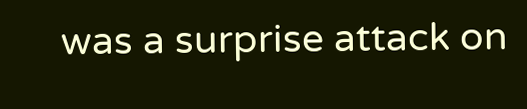was a surprise attack on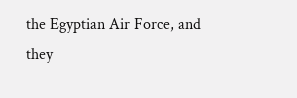the Egyptian Air Force, and they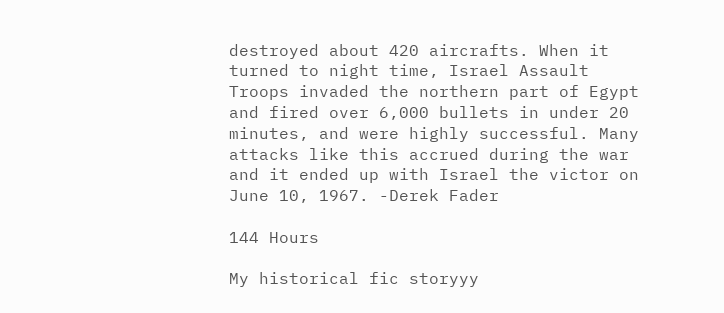destroyed about 420 aircrafts. When it turned to night time, Israel Assault Troops invaded the northern part of Egypt and fired over 6,000 bullets in under 20 minutes, and were highly successful. Many attacks like this accrued during the war and it ended up with Israel the victor on June 10, 1967. -Derek Fader

144 Hours

My historical fic storyyy